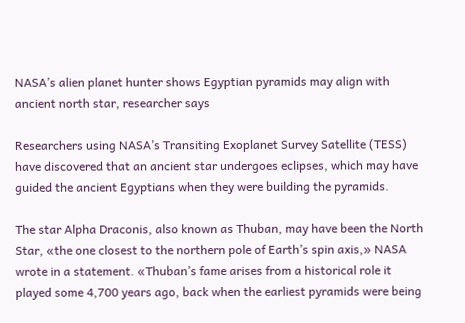NASA’s alien planet hunter shows Egyptian pyramids may align with ancient north star, researcher says

Researchers using NASA’s Transiting Exoplanet Survey Satellite (TESS) have discovered that an ancient star undergoes eclipses, which may have guided the ancient Egyptians when they were building the pyramids.

The star Alpha Draconis, also known as Thuban, may have been the North Star, «the one closest to the northern pole of Earth’s spin axis,» NASA wrote in a statement. «Thuban’s fame arises from a historical role it played some 4,700 years ago, back when the earliest pyramids were being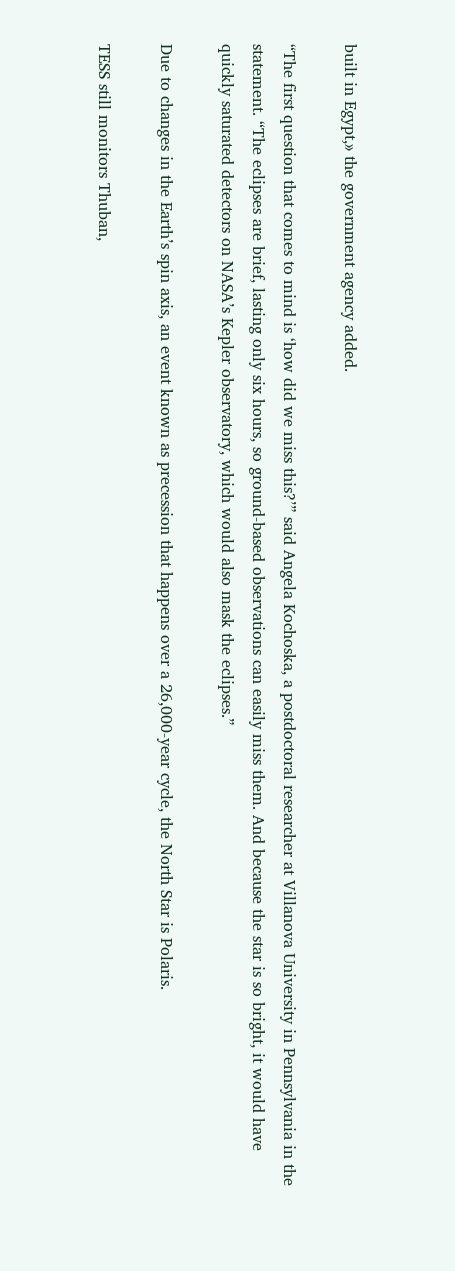built in Egypt,» the government agency added.

“The first question that comes to mind is ‘how did we miss this?’” said Angela Kochoska, a postdoctoral researcher at Villanova University in Pennsylvania in the statement. “The eclipses are brief, lasting only six hours, so ground-based observations can easily miss them. And because the star is so bright, it would have quickly saturated detectors on NASA’s Kepler observatory, which would also mask the eclipses.”

Due to changes in the Earth’s spin axis, an event known as precession that happens over a 26,000-year cycle, the North Star is Polaris.

TESS still monitors Thuban,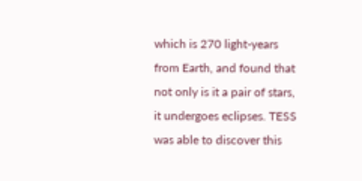which is 270 light-years from Earth, and found that not only is it a pair of stars, it undergoes eclipses. TESS was able to discover this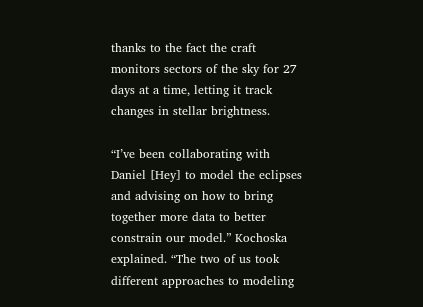thanks to the fact the craft monitors sectors of the sky for 27 days at a time, letting it track changes in stellar brightness.

“I’ve been collaborating with Daniel [Hey] to model the eclipses and advising on how to bring together more data to better constrain our model.” Kochoska explained. “The two of us took different approaches to modeling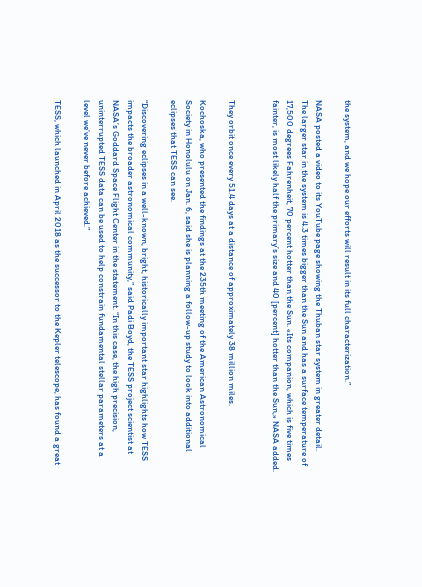the system, and we hope our efforts will result in its full characterization.”

NASA posted a video to its YouTube page showing the Thuban star system in greater detail.
The larger star in the system is 4.3 times bigger than the Sun and has a surface temperature of 17,500 degrees Fahrenheit, 70 percent hotter than the Sun. «Its companion, which is five times fainter, is most likely half the primary’s size and 40 [percent] hotter than the Sun,» NASA added.


They orbit once every 51.4 days at a distance of approximately 38 million miles.

Kochoska, who presented the findings at the 235th meeting of the American Astronomical Society in Honolulu on Jan. 6, said she is planning a follow-up study to look into additional eclipses that TESS can see.

“Discovering eclipses in a well-known, bright, historically important star highlights how TESS impacts the broader astronomical community,” said Padi Boyd, the TESS project scientist at NASA’s Goddard Space Flight Center in the statement. “In this case, the high precision, uninterrupted TESS data can be used to help constrain fundamental stellar parameters at a level we’ve never before achieved.”

TESS, which launched in April 2018 as the successor to the Kepler telescope, has found a great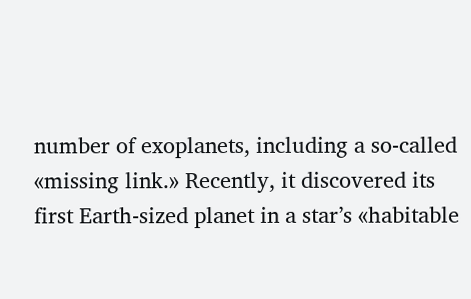number of exoplanets, including a so-called «missing link.» Recently, it discovered its first Earth-sized planet in a star’s «habitable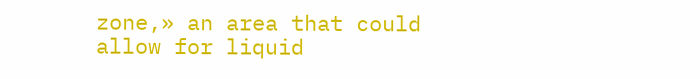zone,» an area that could allow for liquid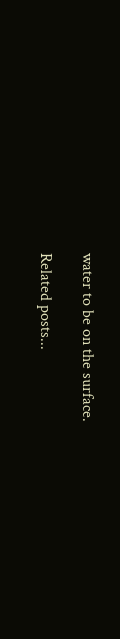water to be on the surface.

Related posts...